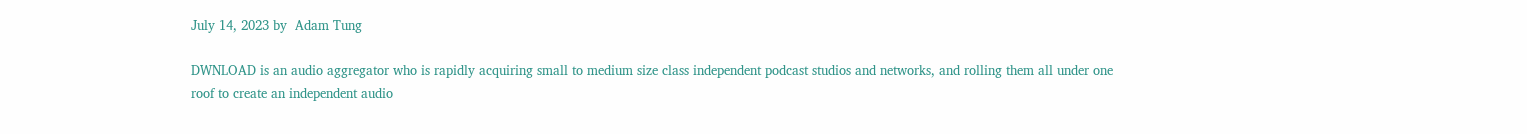July 14, 2023 by  Adam Tung

DWNLOAD is an audio aggregator who is rapidly acquiring small to medium size class independent podcast studios and networks, and rolling them all under one roof to create an independent audio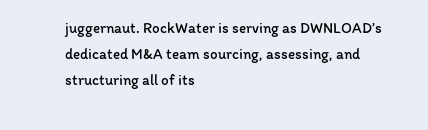juggernaut. RockWater is serving as DWNLOAD’s dedicated M&A team sourcing, assessing, and structuring all of its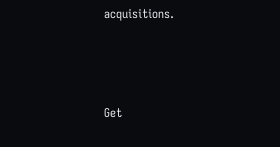acquisitions.



Get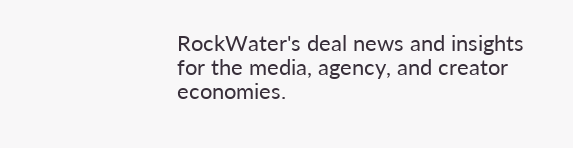RockWater's deal news and insights for the media, agency, and creator economies.